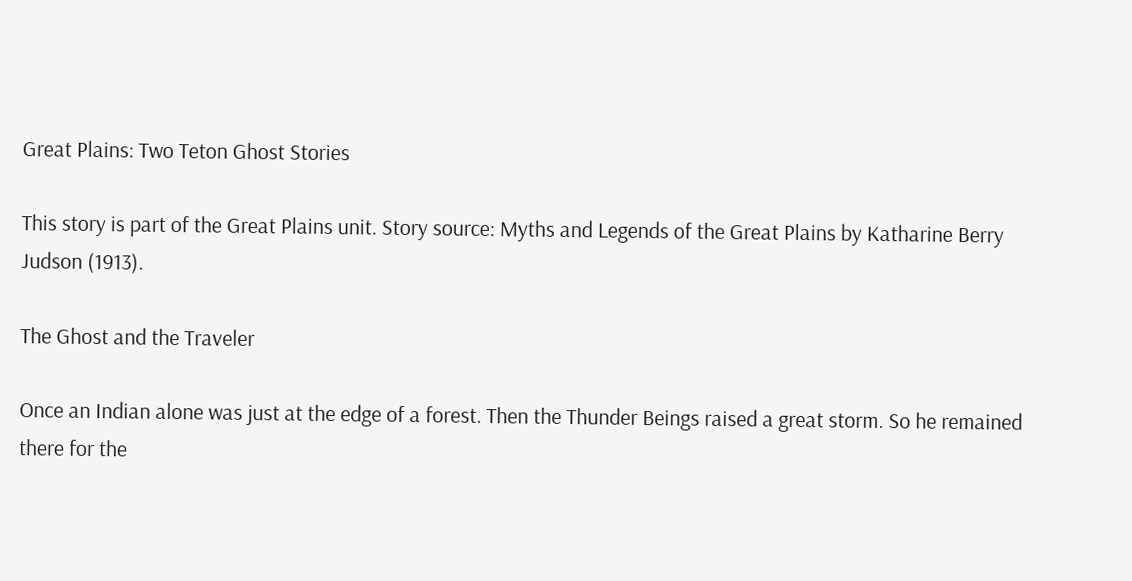Great Plains: Two Teton Ghost Stories

This story is part of the Great Plains unit. Story source: Myths and Legends of the Great Plains by Katharine Berry Judson (1913).

The Ghost and the Traveler

Once an Indian alone was just at the edge of a forest. Then the Thunder Beings raised a great storm. So he remained there for the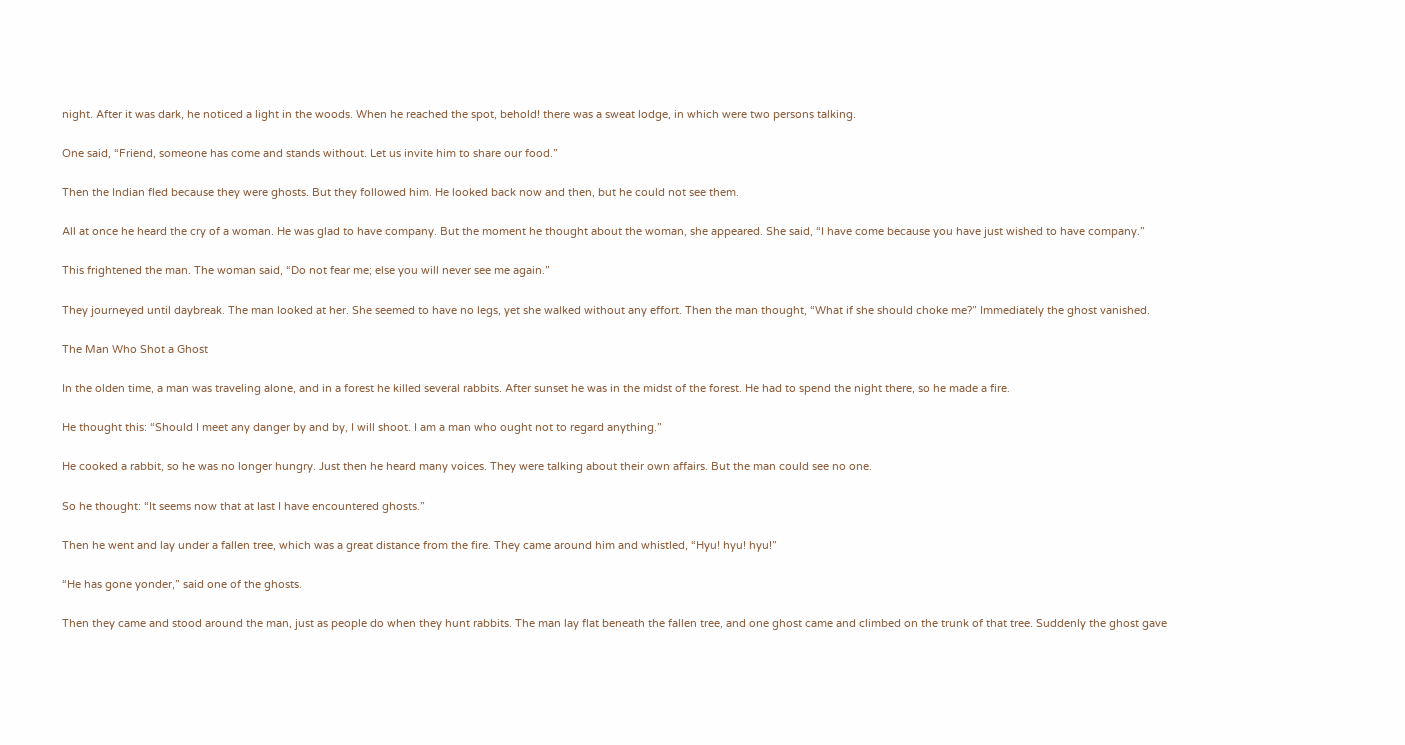night. After it was dark, he noticed a light in the woods. When he reached the spot, behold! there was a sweat lodge, in which were two persons talking.

One said, “Friend, someone has come and stands without. Let us invite him to share our food.”

Then the Indian fled because they were ghosts. But they followed him. He looked back now and then, but he could not see them.

All at once he heard the cry of a woman. He was glad to have company. But the moment he thought about the woman, she appeared. She said, “I have come because you have just wished to have company.”

This frightened the man. The woman said, “Do not fear me; else you will never see me again.”

They journeyed until daybreak. The man looked at her. She seemed to have no legs, yet she walked without any effort. Then the man thought, “What if she should choke me?” Immediately the ghost vanished.

The Man Who Shot a Ghost

In the olden time, a man was traveling alone, and in a forest he killed several rabbits. After sunset he was in the midst of the forest. He had to spend the night there, so he made a fire.

He thought this: “Should I meet any danger by and by, I will shoot. I am a man who ought not to regard anything.”

He cooked a rabbit, so he was no longer hungry. Just then he heard many voices. They were talking about their own affairs. But the man could see no one.

So he thought: “It seems now that at last I have encountered ghosts.”

Then he went and lay under a fallen tree, which was a great distance from the fire. They came around him and whistled, “Hyu! hyu! hyu!”

“He has gone yonder,” said one of the ghosts.

Then they came and stood around the man, just as people do when they hunt rabbits. The man lay flat beneath the fallen tree, and one ghost came and climbed on the trunk of that tree. Suddenly the ghost gave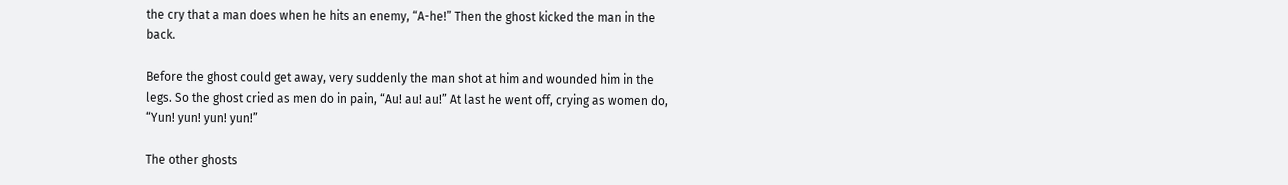the cry that a man does when he hits an enemy, “A-he!” Then the ghost kicked the man in the back.

Before the ghost could get away, very suddenly the man shot at him and wounded him in the legs. So the ghost cried as men do in pain, “Au! au! au!” At last he went off, crying as women do, “Yun! yun! yun! yun!”

The other ghosts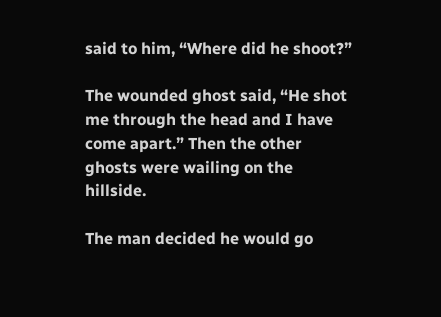said to him, “Where did he shoot?”

The wounded ghost said, “He shot me through the head and I have come apart.” Then the other ghosts were wailing on the hillside.

The man decided he would go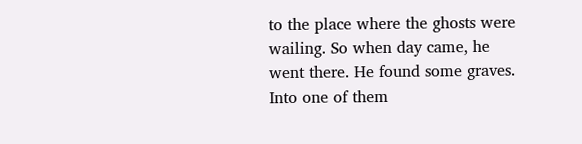to the place where the ghosts were wailing. So when day came, he went there. He found some graves. Into one of them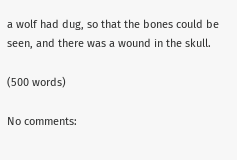a wolf had dug, so that the bones could be seen, and there was a wound in the skull.

(500 words)

No comments: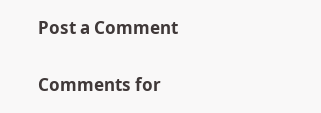Post a Comment

Comments for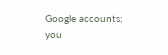Google accounts; you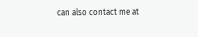can also contact me at